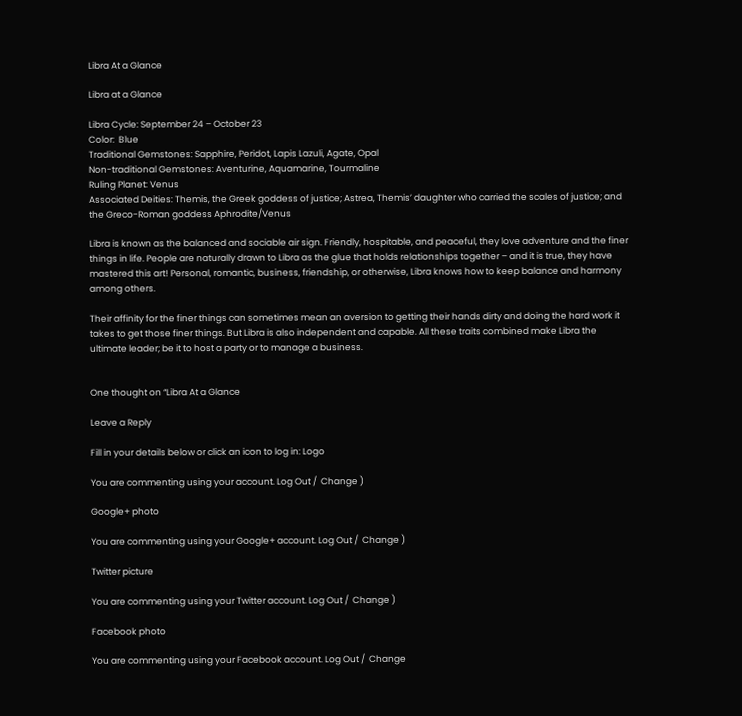Libra At a Glance

Libra at a Glance

Libra Cycle: September 24 – October 23
Color:  Blue
Traditional Gemstones: Sapphire, Peridot, Lapis Lazuli, Agate, Opal
Non-traditional Gemstones: Aventurine, Aquamarine, Tourmaline
Ruling Planet: Venus
Associated Deities: Themis, the Greek goddess of justice; Astrea, Themis’ daughter who carried the scales of justice; and the Greco-Roman goddess Aphrodite/Venus

Libra is known as the balanced and sociable air sign. Friendly, hospitable, and peaceful, they love adventure and the finer things in life. People are naturally drawn to Libra as the glue that holds relationships together – and it is true, they have mastered this art! Personal, romantic, business, friendship, or otherwise, Libra knows how to keep balance and harmony among others.

Their affinity for the finer things can sometimes mean an aversion to getting their hands dirty and doing the hard work it takes to get those finer things. But Libra is also independent and capable. All these traits combined make Libra the ultimate leader; be it to host a party or to manage a business.


One thought on “Libra At a Glance

Leave a Reply

Fill in your details below or click an icon to log in: Logo

You are commenting using your account. Log Out /  Change )

Google+ photo

You are commenting using your Google+ account. Log Out /  Change )

Twitter picture

You are commenting using your Twitter account. Log Out /  Change )

Facebook photo

You are commenting using your Facebook account. Log Out /  Change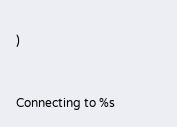)


Connecting to %s